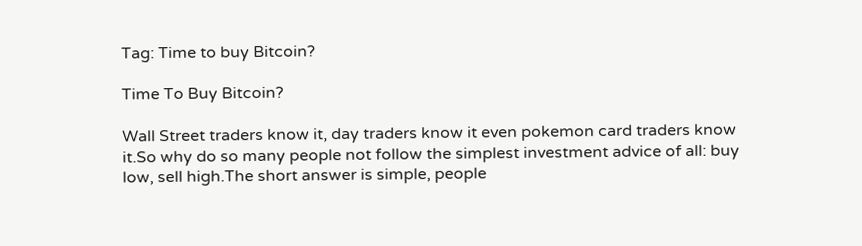Tag: Time to buy Bitcoin?

Time To Buy Bitcoin?

Wall Street traders know it, day traders know it even pokemon card traders know it.So why do so many people not follow the simplest investment advice of all: buy low, sell high.The short answer is simple, people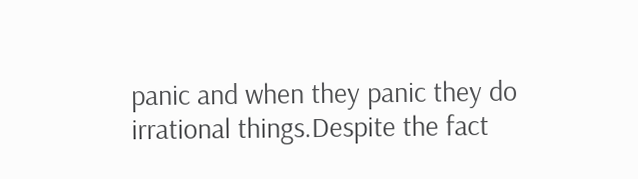panic and when they panic they do irrational things.Despite the fact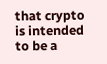that crypto is intended to be a